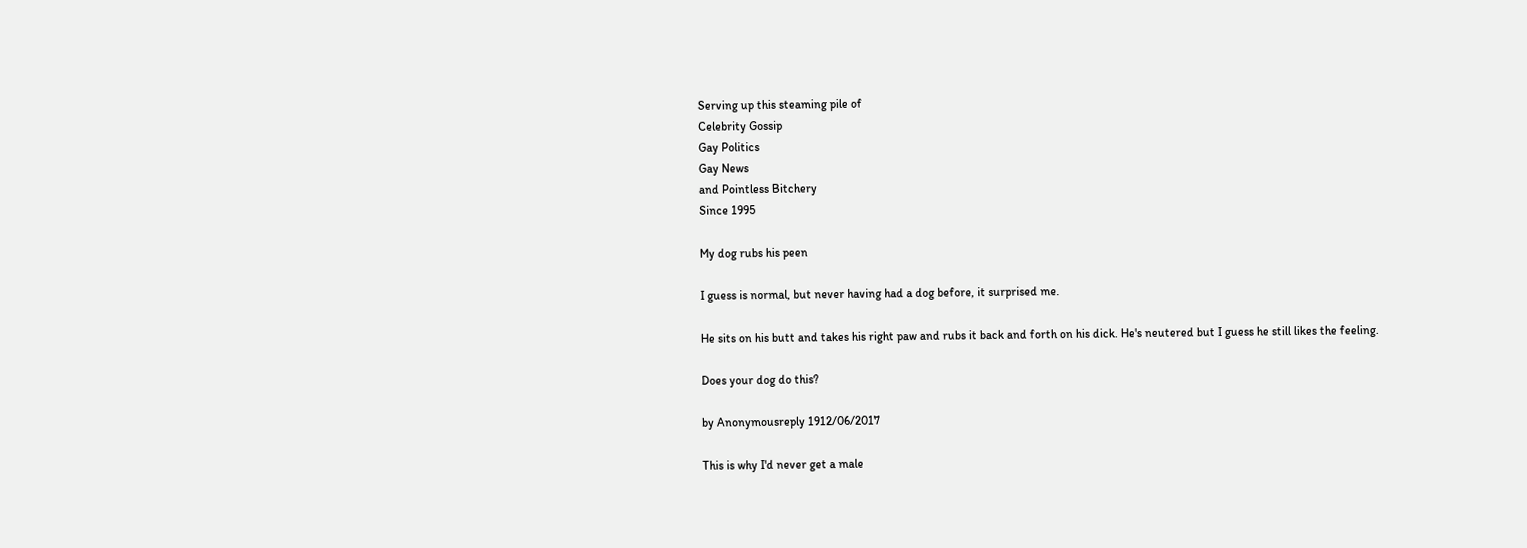Serving up this steaming pile of
Celebrity Gossip
Gay Politics
Gay News
and Pointless Bitchery
Since 1995

My dog rubs his peen

I guess is normal, but never having had a dog before, it surprised me.

He sits on his butt and takes his right paw and rubs it back and forth on his dick. He's neutered but I guess he still likes the feeling.

Does your dog do this?

by Anonymousreply 1912/06/2017

This is why I'd never get a male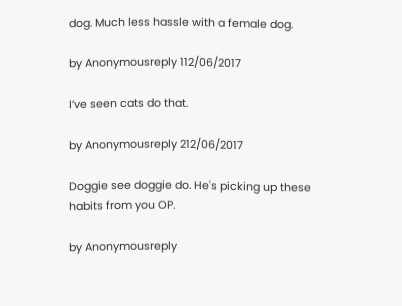dog. Much less hassle with a female dog.

by Anonymousreply 112/06/2017

I’ve seen cats do that.

by Anonymousreply 212/06/2017

Doggie see doggie do. He's picking up these habits from you OP.

by Anonymousreply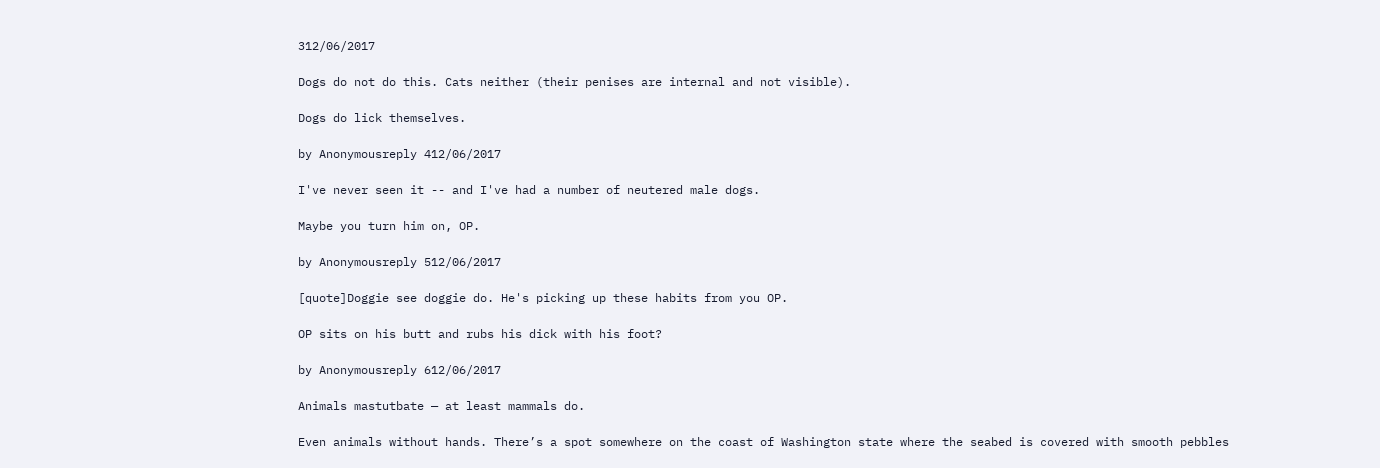312/06/2017

Dogs do not do this. Cats neither (their penises are internal and not visible).

Dogs do lick themselves.

by Anonymousreply 412/06/2017

I've never seen it -- and I've had a number of neutered male dogs.

Maybe you turn him on, OP.

by Anonymousreply 512/06/2017

[quote]Doggie see doggie do. He's picking up these habits from you OP.

OP sits on his butt and rubs his dick with his foot?

by Anonymousreply 612/06/2017

Animals mastutbate — at least mammals do.

Even animals without hands. There’s a spot somewhere on the coast of Washington state where the seabed is covered with smooth pebbles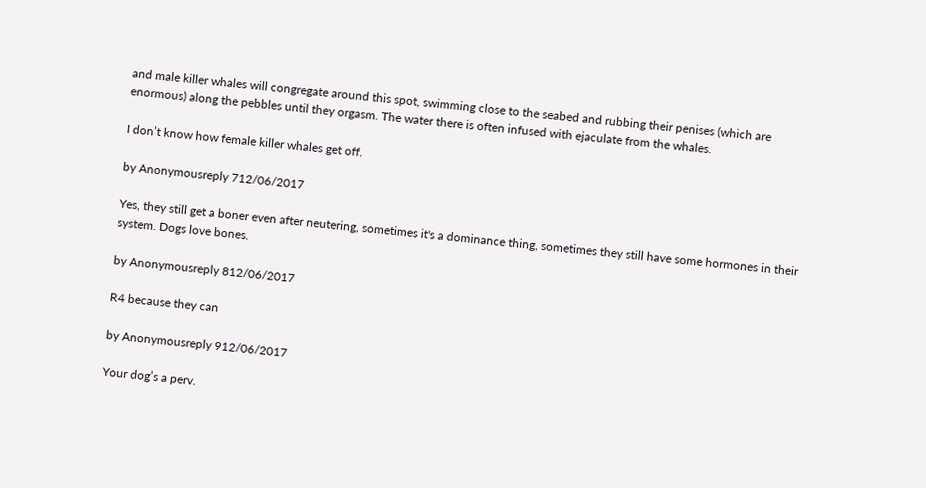and male killer whales will congregate around this spot, swimming close to the seabed and rubbing their penises (which are enormous) along the pebbles until they orgasm. The water there is often infused with ejaculate from the whales.

I don’t know how female killer whales get off.

by Anonymousreply 712/06/2017

Yes, they still get a boner even after neutering, sometimes it's a dominance thing, sometimes they still have some hormones in their system. Dogs love bones.

by Anonymousreply 812/06/2017

R4 because they can

by Anonymousreply 912/06/2017

Your dog’s a perv.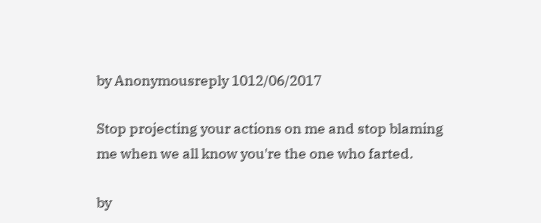by Anonymousreply 1012/06/2017

Stop projecting your actions on me and stop blaming me when we all know you're the one who farted.

by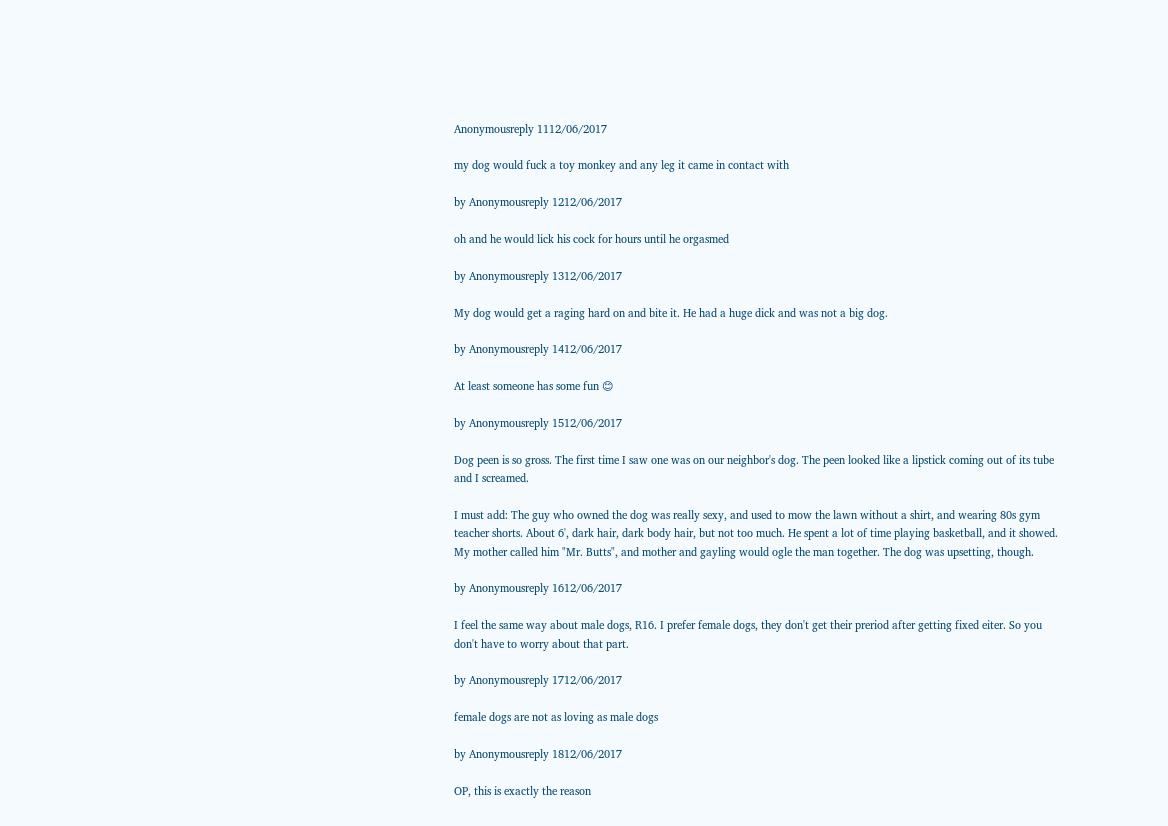Anonymousreply 1112/06/2017

my dog would fuck a toy monkey and any leg it came in contact with

by Anonymousreply 1212/06/2017

oh and he would lick his cock for hours until he orgasmed

by Anonymousreply 1312/06/2017

My dog would get a raging hard on and bite it. He had a huge dick and was not a big dog.

by Anonymousreply 1412/06/2017

At least someone has some fun 😊

by Anonymousreply 1512/06/2017

Dog peen is so gross. The first time I saw one was on our neighbor's dog. The peen looked like a lipstick coming out of its tube and I screamed.

I must add: The guy who owned the dog was really sexy, and used to mow the lawn without a shirt, and wearing 80s gym teacher shorts. About 6', dark hair, dark body hair, but not too much. He spent a lot of time playing basketball, and it showed. My mother called him "Mr. Butts", and mother and gayling would ogle the man together. The dog was upsetting, though.

by Anonymousreply 1612/06/2017

I feel the same way about male dogs, R16. I prefer female dogs, they don't get their preriod after getting fixed eiter. So you don't have to worry about that part.

by Anonymousreply 1712/06/2017

female dogs are not as loving as male dogs

by Anonymousreply 1812/06/2017

OP, this is exactly the reason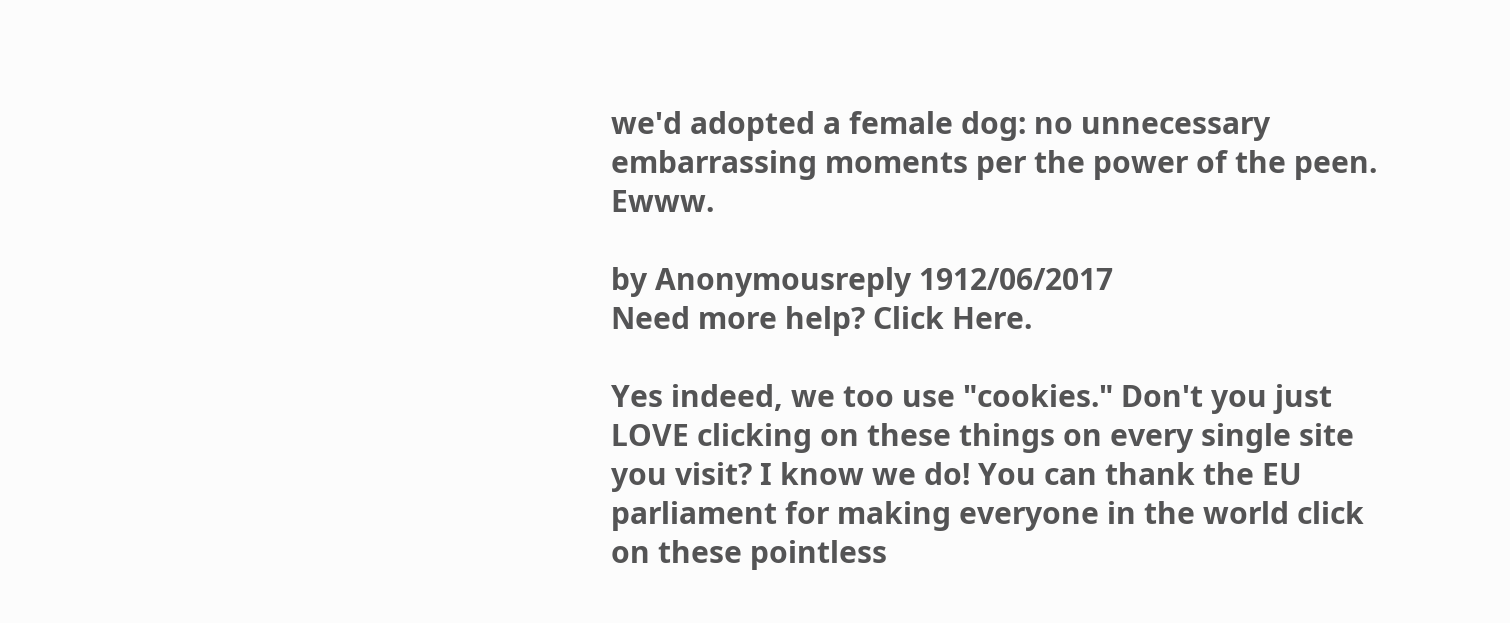we'd adopted a female dog: no unnecessary embarrassing moments per the power of the peen. Ewww.

by Anonymousreply 1912/06/2017
Need more help? Click Here.

Yes indeed, we too use "cookies." Don't you just LOVE clicking on these things on every single site you visit? I know we do! You can thank the EU parliament for making everyone in the world click on these pointless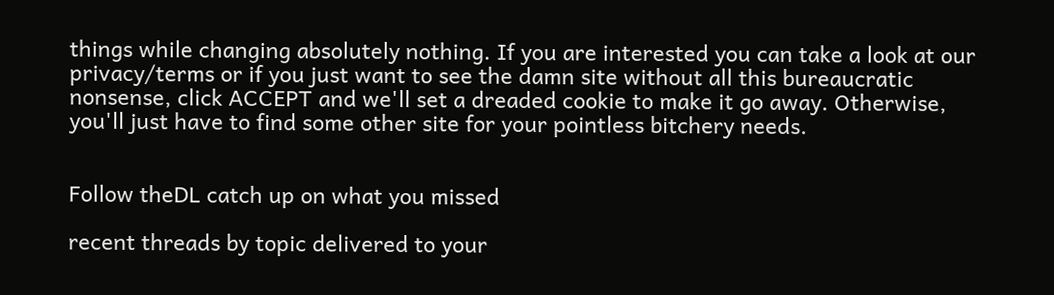things while changing absolutely nothing. If you are interested you can take a look at our privacy/terms or if you just want to see the damn site without all this bureaucratic nonsense, click ACCEPT and we'll set a dreaded cookie to make it go away. Otherwise, you'll just have to find some other site for your pointless bitchery needs.


Follow theDL catch up on what you missed

recent threads by topic delivered to your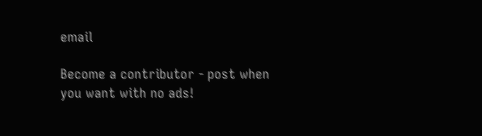email

Become a contributor - post when you want with no ads!